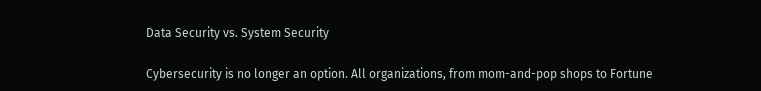Data Security vs. System Security

Cybersecurity is no longer an option. All organizations, from mom-and-pop shops to Fortune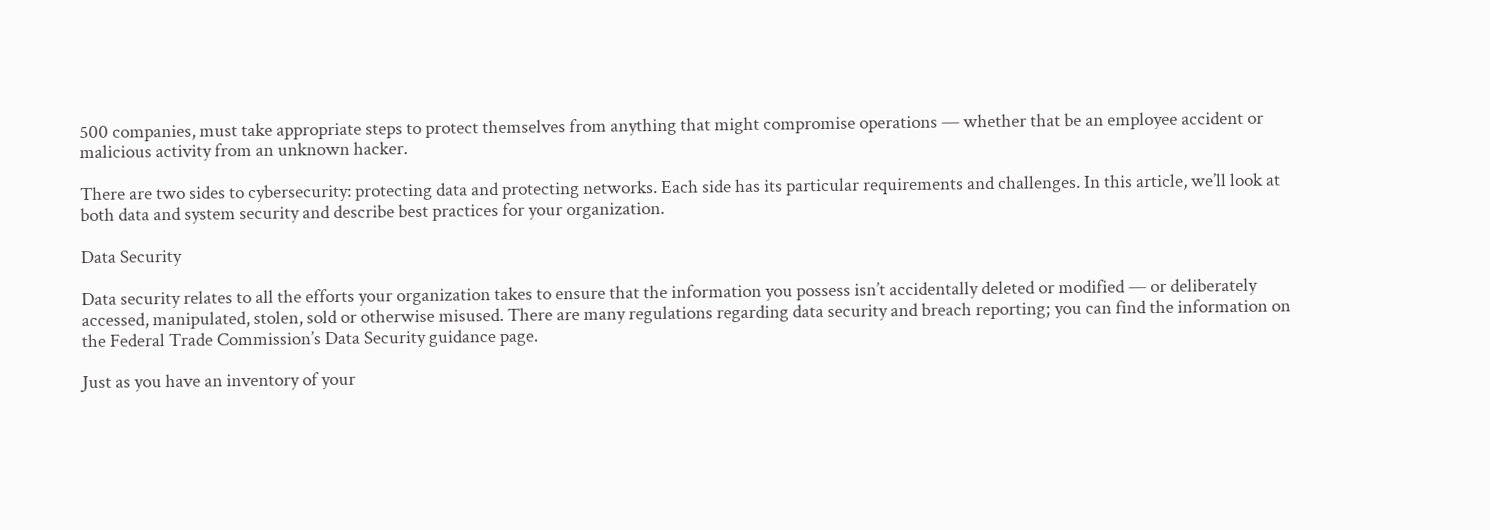500 companies, must take appropriate steps to protect themselves from anything that might compromise operations — whether that be an employee accident or malicious activity from an unknown hacker.

There are two sides to cybersecurity: protecting data and protecting networks. Each side has its particular requirements and challenges. In this article, we’ll look at both data and system security and describe best practices for your organization.

Data Security

Data security relates to all the efforts your organization takes to ensure that the information you possess isn’t accidentally deleted or modified — or deliberately accessed, manipulated, stolen, sold or otherwise misused. There are many regulations regarding data security and breach reporting; you can find the information on the Federal Trade Commission’s Data Security guidance page.

Just as you have an inventory of your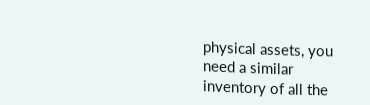physical assets, you need a similar inventory of all the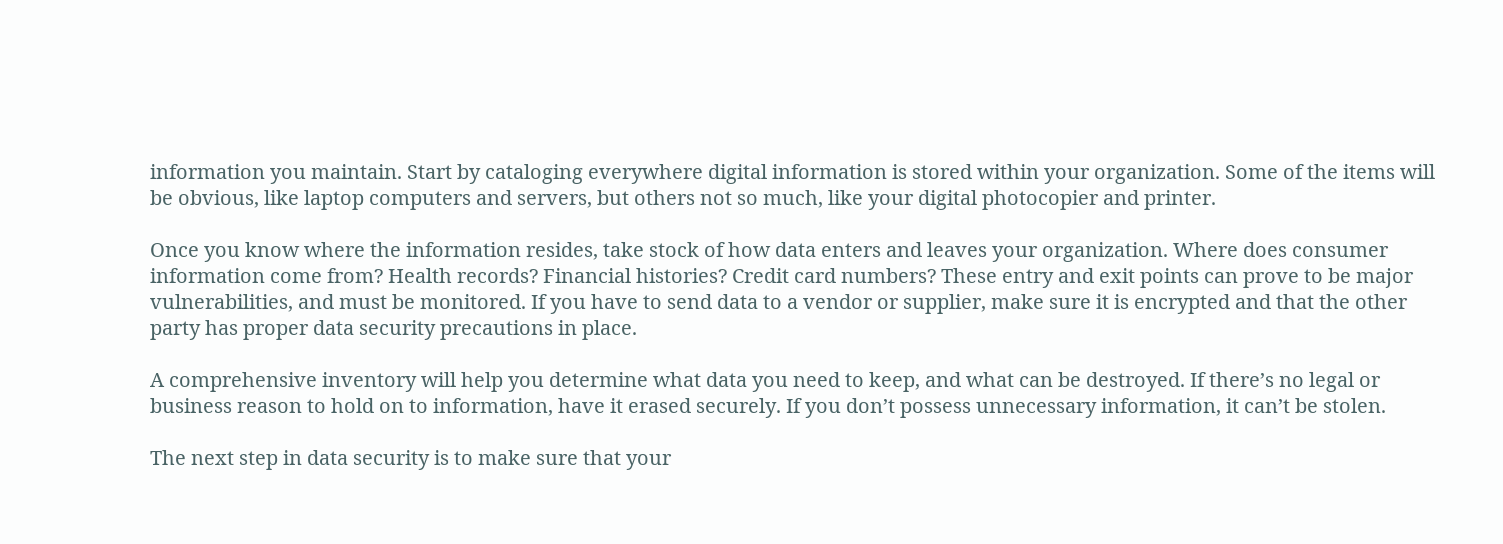information you maintain. Start by cataloging everywhere digital information is stored within your organization. Some of the items will be obvious, like laptop computers and servers, but others not so much, like your digital photocopier and printer.

Once you know where the information resides, take stock of how data enters and leaves your organization. Where does consumer information come from? Health records? Financial histories? Credit card numbers? These entry and exit points can prove to be major vulnerabilities, and must be monitored. If you have to send data to a vendor or supplier, make sure it is encrypted and that the other party has proper data security precautions in place.

A comprehensive inventory will help you determine what data you need to keep, and what can be destroyed. If there’s no legal or business reason to hold on to information, have it erased securely. If you don’t possess unnecessary information, it can’t be stolen.

The next step in data security is to make sure that your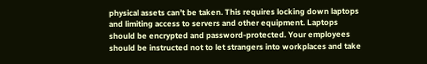physical assets can’t be taken. This requires locking down laptops and limiting access to servers and other equipment. Laptops should be encrypted and password-protected. Your employees should be instructed not to let strangers into workplaces and take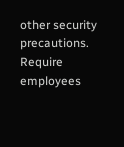other security precautions. Require employees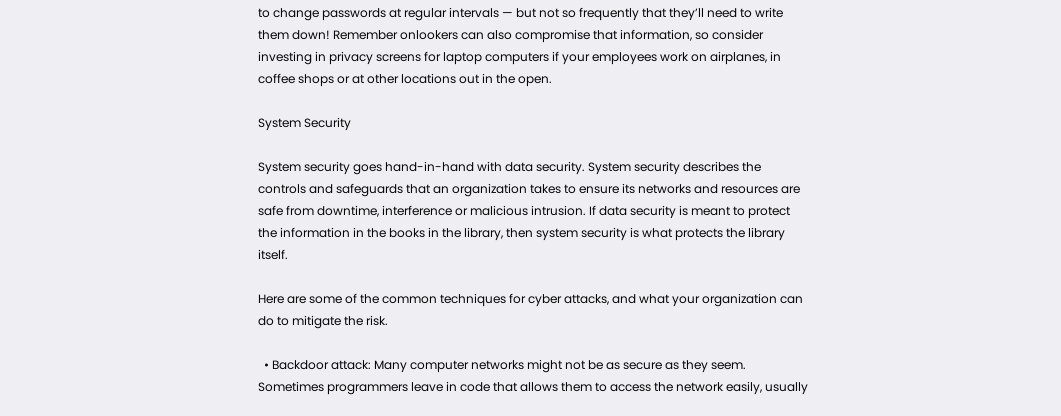to change passwords at regular intervals — but not so frequently that they’ll need to write them down! Remember onlookers can also compromise that information, so consider investing in privacy screens for laptop computers if your employees work on airplanes, in coffee shops or at other locations out in the open.

System Security

System security goes hand-in-hand with data security. System security describes the controls and safeguards that an organization takes to ensure its networks and resources are safe from downtime, interference or malicious intrusion. If data security is meant to protect the information in the books in the library, then system security is what protects the library itself.

Here are some of the common techniques for cyber attacks, and what your organization can do to mitigate the risk.

  • Backdoor attack: Many computer networks might not be as secure as they seem. Sometimes programmers leave in code that allows them to access the network easily, usually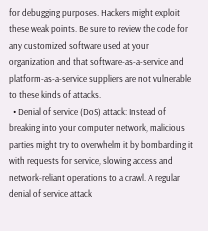for debugging purposes. Hackers might exploit these weak points. Be sure to review the code for any customized software used at your organization and that software-as-a-service and platform-as-a-service suppliers are not vulnerable to these kinds of attacks.
  • Denial of service (DoS) attack: Instead of breaking into your computer network, malicious parties might try to overwhelm it by bombarding it with requests for service, slowing access and network-reliant operations to a crawl. A regular denial of service attack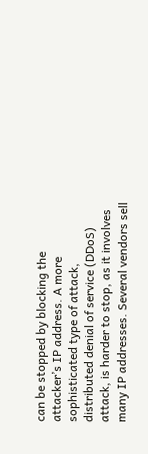can be stopped by blocking the attacker’s IP address. A more sophisticated type of attack, distributed denial of service (DDoS) attack, is harder to stop, as it involves many IP addresses. Several vendors sell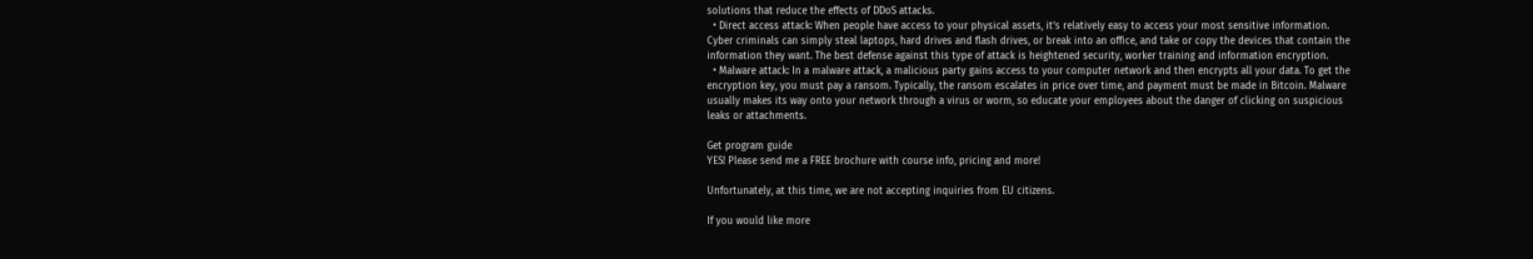solutions that reduce the effects of DDoS attacks.
  • Direct access attack: When people have access to your physical assets, it’s relatively easy to access your most sensitive information. Cyber criminals can simply steal laptops, hard drives and flash drives, or break into an office, and take or copy the devices that contain the information they want. The best defense against this type of attack is heightened security, worker training and information encryption.
  • Malware attack: In a malware attack, a malicious party gains access to your computer network and then encrypts all your data. To get the encryption key, you must pay a ransom. Typically, the ransom escalates in price over time, and payment must be made in Bitcoin. Malware usually makes its way onto your network through a virus or worm, so educate your employees about the danger of clicking on suspicious leaks or attachments.

Get program guide
YES! Please send me a FREE brochure with course info, pricing and more!

Unfortunately, at this time, we are not accepting inquiries from EU citizens.

If you would like more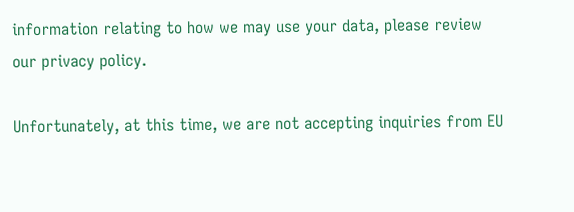information relating to how we may use your data, please review our privacy policy.

Unfortunately, at this time, we are not accepting inquiries from EU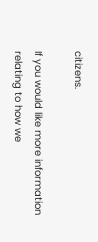citizens.

If you would like more information relating to how we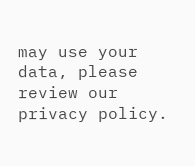may use your data, please review our privacy policy.